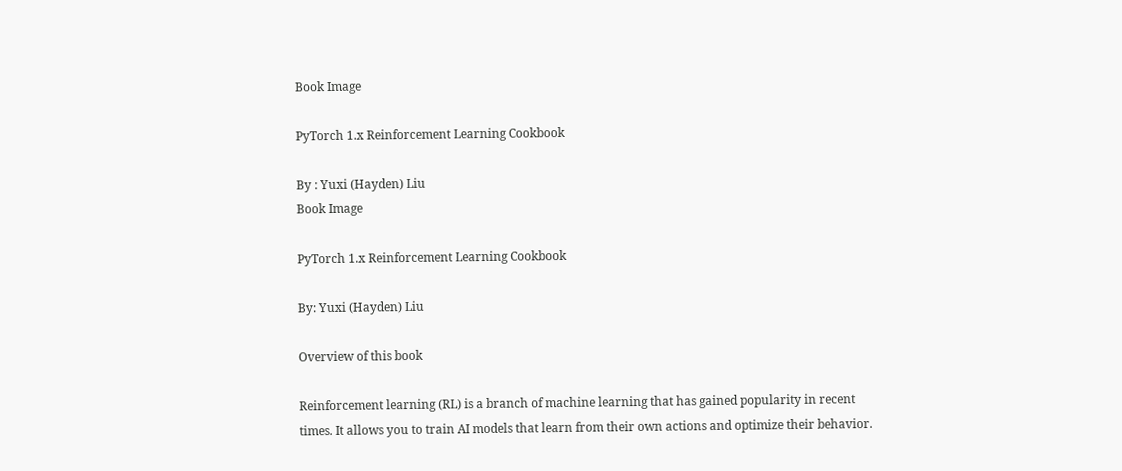Book Image

PyTorch 1.x Reinforcement Learning Cookbook

By : Yuxi (Hayden) Liu
Book Image

PyTorch 1.x Reinforcement Learning Cookbook

By: Yuxi (Hayden) Liu

Overview of this book

Reinforcement learning (RL) is a branch of machine learning that has gained popularity in recent times. It allows you to train AI models that learn from their own actions and optimize their behavior.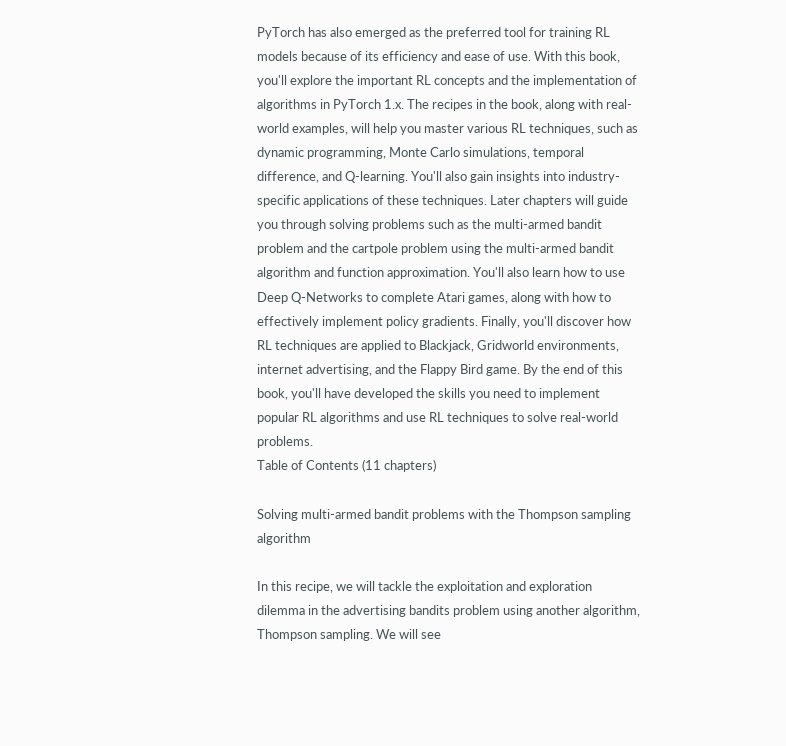PyTorch has also emerged as the preferred tool for training RL models because of its efficiency and ease of use. With this book, you'll explore the important RL concepts and the implementation of algorithms in PyTorch 1.x. The recipes in the book, along with real-world examples, will help you master various RL techniques, such as dynamic programming, Monte Carlo simulations, temporal difference, and Q-learning. You'll also gain insights into industry-specific applications of these techniques. Later chapters will guide you through solving problems such as the multi-armed bandit problem and the cartpole problem using the multi-armed bandit algorithm and function approximation. You'll also learn how to use Deep Q-Networks to complete Atari games, along with how to effectively implement policy gradients. Finally, you'll discover how RL techniques are applied to Blackjack, Gridworld environments, internet advertising, and the Flappy Bird game. By the end of this book, you'll have developed the skills you need to implement popular RL algorithms and use RL techniques to solve real-world problems.
Table of Contents (11 chapters)

Solving multi-armed bandit problems with the Thompson sampling algorithm

In this recipe, we will tackle the exploitation and exploration dilemma in the advertising bandits problem using another algorithm, Thompson sampling. We will see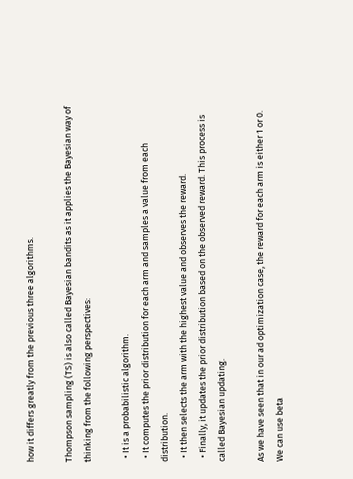how it differs greatly from the previous three algorithms.

Thompson sampling (TS) is also called Bayesian bandits as it applies the Bayesian way of thinking from the following perspectives:

  • It is a probabilistic algorithm.
  • It computes the prior distribution for each arm and samples a value from each distribution.
  • It then selects the arm with the highest value and observes the reward.
  • Finally, it updates the prior distribution based on the observed reward. This process is called Bayesian updating.

As we have seen that in our ad optimization case, the reward for each arm is either 1 or 0. We can use beta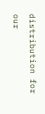distribution for our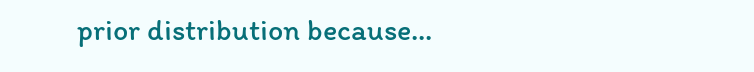prior distribution because...